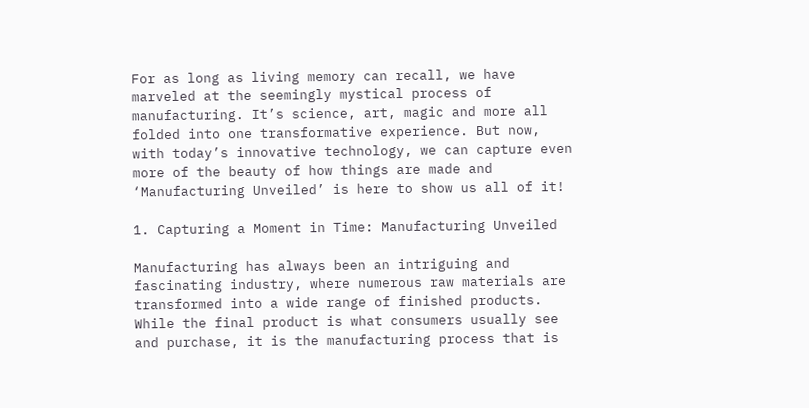For as long as living memory can recall, we have marveled at the seemingly mystical process of manufacturing. It’s science, art, magic and more all folded into one transformative experience. But now, with today’s innovative technology, we can capture even more of the beauty of how things are made and ‘Manufacturing Unveiled’ is here to show us all of it!

1. Capturing a Moment in Time: Manufacturing Unveiled

Manufacturing has always been an intriguing and fascinating industry, where numerous raw materials are transformed into a wide range of finished products. While the final product is what consumers usually see and purchase, it is the manufacturing process that is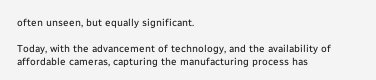often unseen, but equally significant.

Today, with the advancement of technology, and the availability of affordable cameras, capturing the manufacturing process has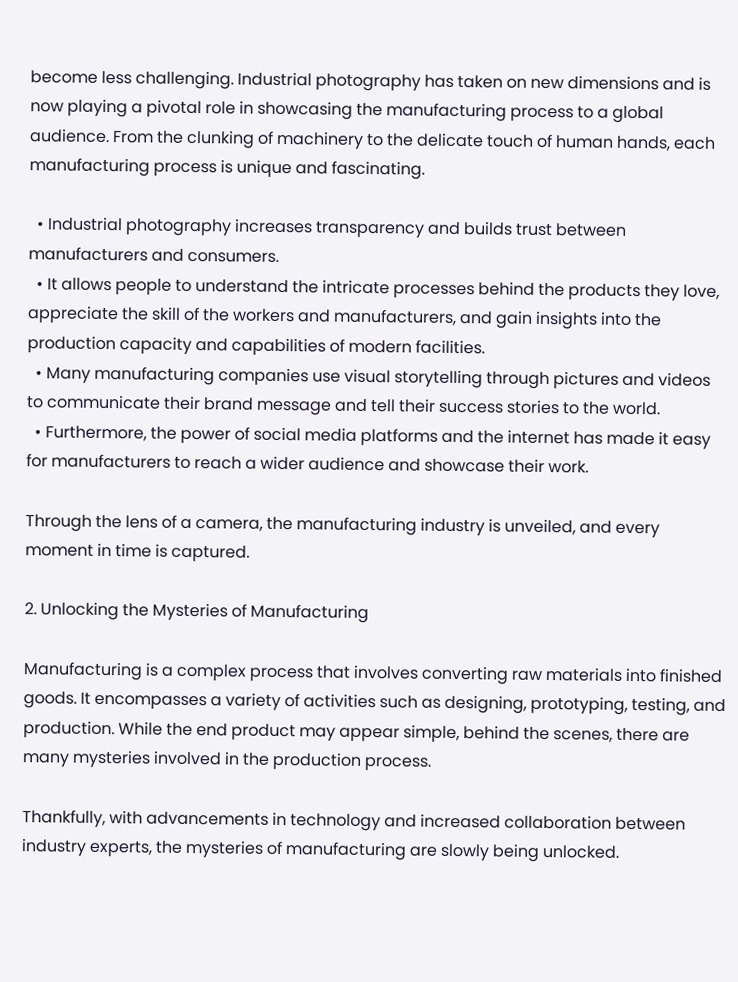become less challenging. Industrial photography has taken on new dimensions and is now playing a pivotal role in showcasing the manufacturing process to a global audience. From the clunking of machinery to the delicate touch of human hands, each manufacturing process is unique and fascinating.

  • Industrial photography increases transparency and builds trust between manufacturers and consumers.
  • It allows people to understand the intricate processes behind the products they love, appreciate the skill of the workers and manufacturers, and gain insights into the production capacity and capabilities of modern facilities.
  • Many manufacturing companies use visual storytelling through pictures and videos to communicate their brand message and tell their success stories to the world.
  • Furthermore, the power of social media platforms and the internet has made it easy for manufacturers to reach a wider audience and showcase their work.

Through the lens of a camera, the manufacturing industry is unveiled, and every moment in time is captured.

2. Unlocking the Mysteries of Manufacturing

Manufacturing is a complex process that involves converting raw materials into finished goods. It encompasses a variety of activities such as designing, prototyping, testing, and production. While the end product may appear simple, behind the scenes, there are many mysteries involved in the production process.

Thankfully, with advancements in technology and increased collaboration between industry experts, the mysteries of manufacturing are slowly being unlocked.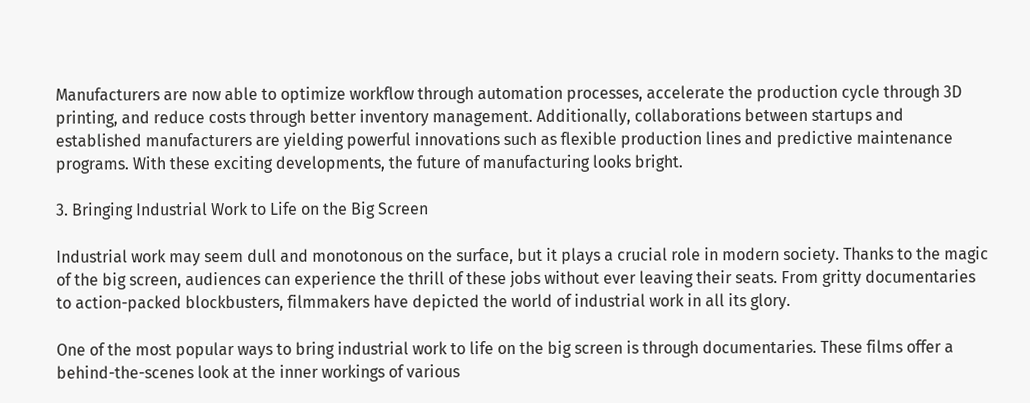Manufacturers are now able to optimize workflow through automation processes, accelerate the production cycle through 3D printing, and reduce costs through better inventory management. Additionally, collaborations between startups and established manufacturers are yielding powerful innovations such as flexible production lines and predictive maintenance programs. With these exciting developments, the future of manufacturing looks bright.

3. Bringing Industrial Work to Life on the Big Screen

Industrial work may seem dull and monotonous on the surface, but it plays a crucial role in modern society. Thanks to the magic of the big screen, audiences can experience the thrill of these jobs without ever leaving their seats. From gritty documentaries to action-packed blockbusters, filmmakers have depicted the world of industrial work in all its glory.

One of the most popular ways to bring industrial work to life on the big screen is through documentaries. These films offer a behind-the-scenes look at the inner workings of various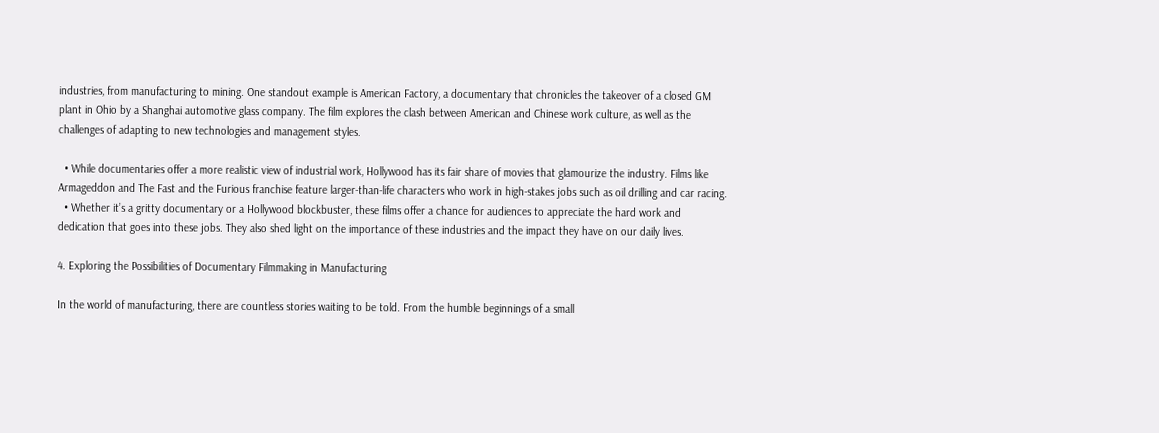industries, from manufacturing to mining. One standout example is American Factory, a documentary that chronicles the takeover of a closed GM plant in Ohio by a Shanghai automotive glass company. The film explores the clash between American and Chinese work culture, as well as the challenges of adapting to new technologies and management styles.

  • While documentaries offer a more realistic view of industrial work, Hollywood has its fair share of movies that glamourize the industry. Films like Armageddon and The Fast and the Furious franchise feature larger-than-life characters who work in high-stakes jobs such as oil drilling and car racing.
  • Whether it’s a gritty documentary or a Hollywood blockbuster, these films offer a chance for audiences to appreciate the hard work and dedication that goes into these jobs. They also shed light on the importance of these industries and the impact they have on our daily lives.

4. Exploring the Possibilities of Documentary Filmmaking in Manufacturing

In the world of manufacturing, there are countless stories waiting to be told. From the humble beginnings of a small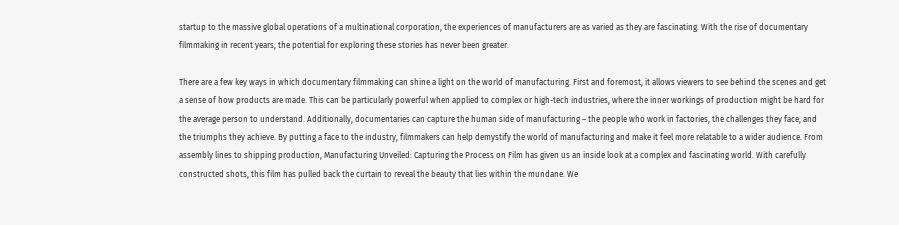startup to the massive global operations of a multinational corporation, the experiences of manufacturers are as varied as they are fascinating. With the rise of documentary filmmaking in recent years, the potential for exploring these stories has never been greater.

There are a few key ways in which documentary filmmaking can shine a light on the world of manufacturing. First and foremost, it allows viewers to see behind the scenes and get a sense of how products are made. This can be particularly powerful when applied to complex or high-tech industries, where the inner workings of production might be hard for the average person to understand. Additionally, documentaries can capture the human side of manufacturing – the people who work in factories, the challenges they face, and the triumphs they achieve. By putting a face to the industry, filmmakers can help demystify the world of manufacturing and make it feel more relatable to a wider audience. From assembly lines to shipping production, Manufacturing Unveiled: Capturing the Process on Film has given us an inside look at a complex and fascinating world. With carefully constructed shots, this film has pulled back the curtain to reveal the beauty that lies within the mundane. We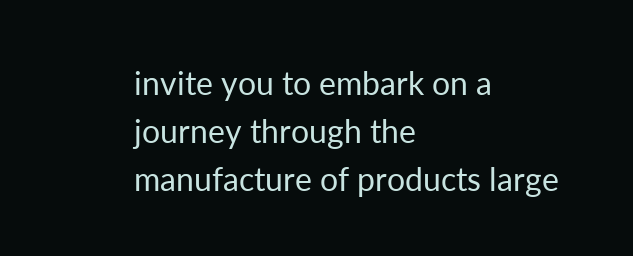invite you to embark on a journey through the manufacture of products large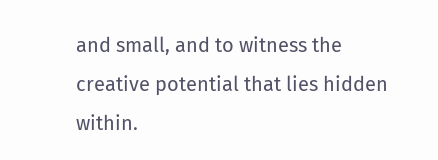and small, and to witness the creative potential that lies hidden within.